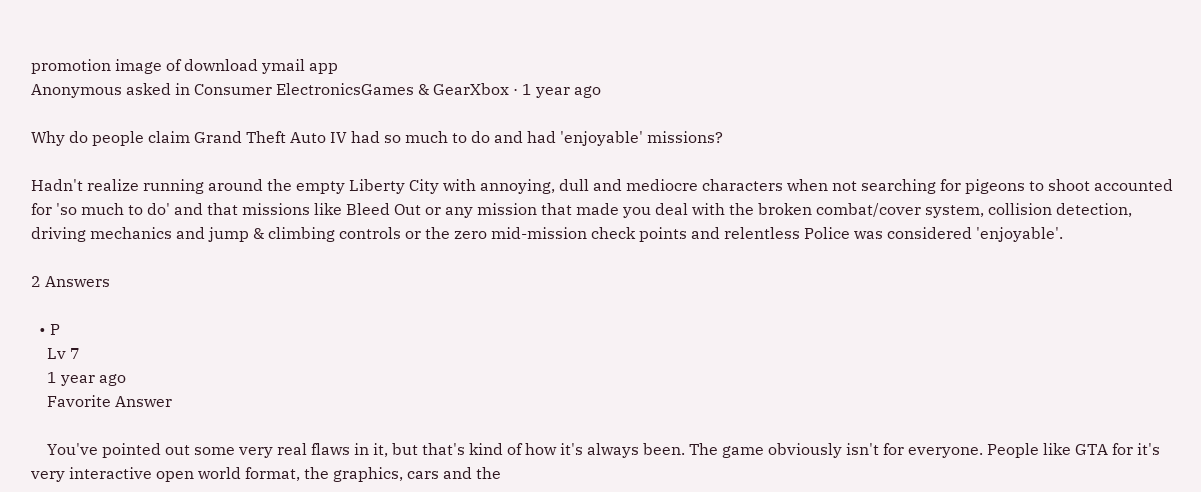promotion image of download ymail app
Anonymous asked in Consumer ElectronicsGames & GearXbox · 1 year ago

Why do people claim Grand Theft Auto IV had so much to do and had 'enjoyable' missions?

Hadn't realize running around the empty Liberty City with annoying, dull and mediocre characters when not searching for pigeons to shoot accounted for 'so much to do' and that missions like Bleed Out or any mission that made you deal with the broken combat/cover system, collision detection, driving mechanics and jump & climbing controls or the zero mid-mission check points and relentless Police was considered 'enjoyable'.

2 Answers

  • P
    Lv 7
    1 year ago
    Favorite Answer

    You've pointed out some very real flaws in it, but that's kind of how it's always been. The game obviously isn't for everyone. People like GTA for it's very interactive open world format, the graphics, cars and the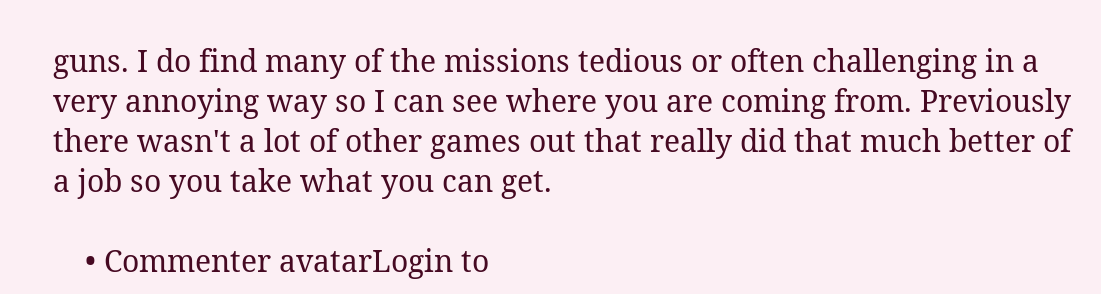guns. I do find many of the missions tedious or often challenging in a very annoying way so I can see where you are coming from. Previously there wasn't a lot of other games out that really did that much better of a job so you take what you can get.

    • Commenter avatarLogin to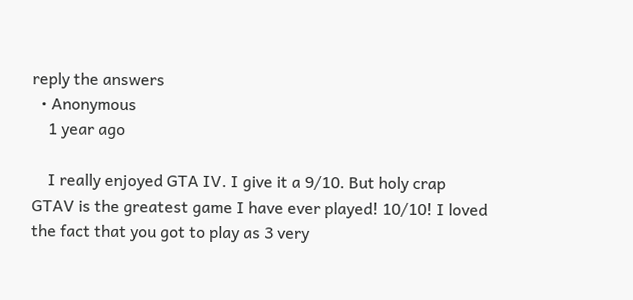reply the answers
  • Anonymous
    1 year ago

    I really enjoyed GTA IV. I give it a 9/10. But holy crap GTAV is the greatest game I have ever played! 10/10! I loved the fact that you got to play as 3 very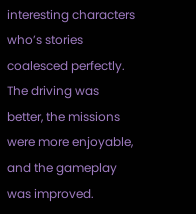interesting characters who’s stories coalesced perfectly. The driving was better, the missions were more enjoyable, and the gameplay was improved.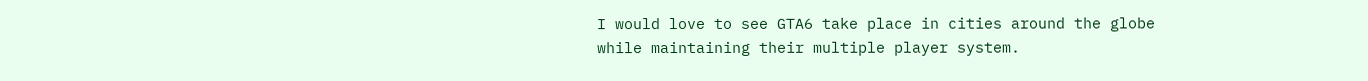I would love to see GTA6 take place in cities around the globe while maintaining their multiple player system.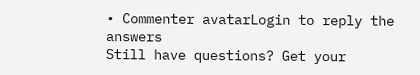• Commenter avatarLogin to reply the answers
Still have questions? Get your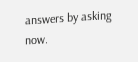answers by asking now.